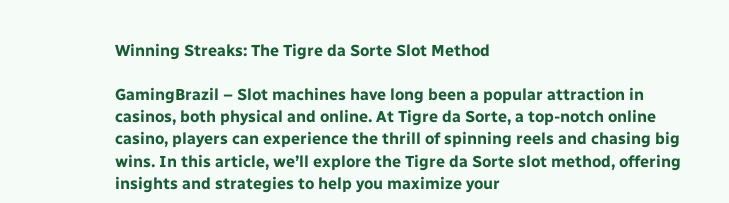Winning Streaks: The Tigre da Sorte Slot Method

GamingBrazil – Slot machines have long been a popular attraction in casinos, both physical and online. At Tigre da Sorte, a top-notch online casino, players can experience the thrill of spinning reels and chasing big wins. In this article, we’ll explore the Tigre da Sorte slot method, offering insights and strategies to help you maximize your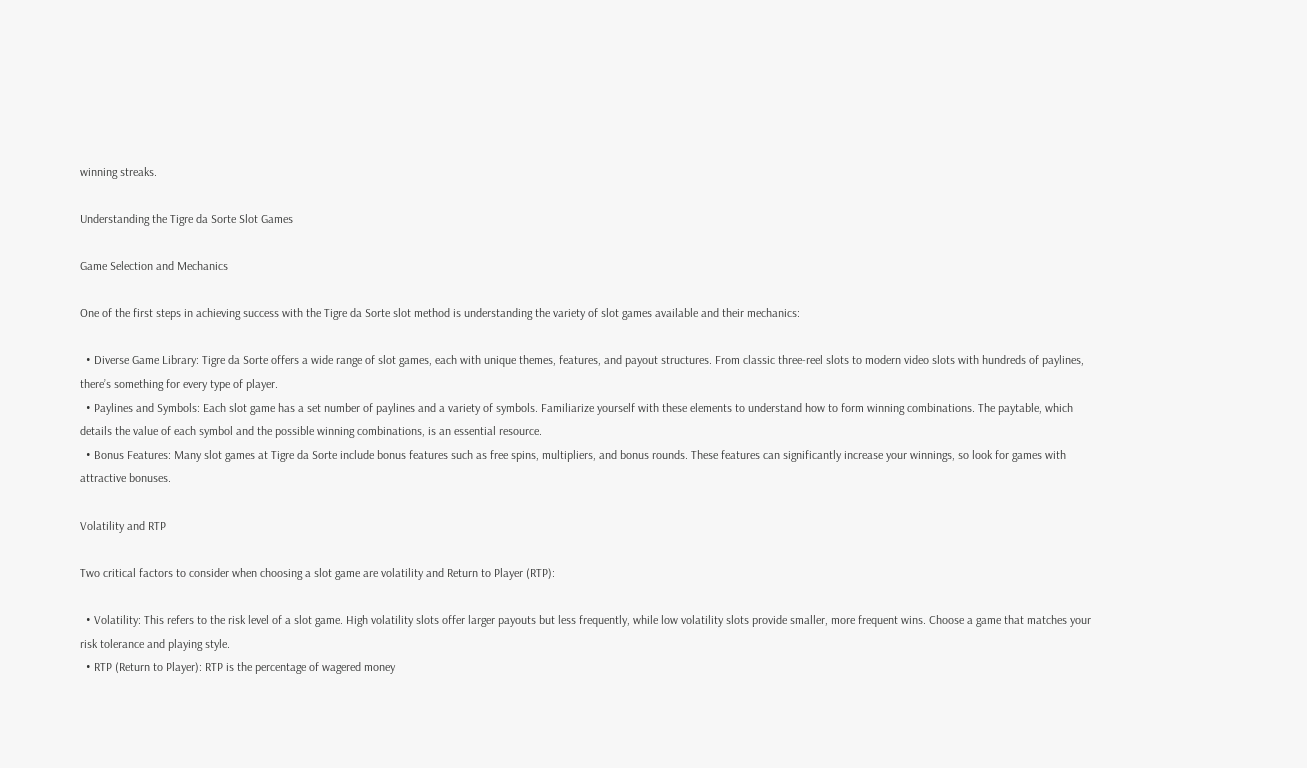winning streaks.

Understanding the Tigre da Sorte Slot Games

Game Selection and Mechanics

One of the first steps in achieving success with the Tigre da Sorte slot method is understanding the variety of slot games available and their mechanics:

  • Diverse Game Library: Tigre da Sorte offers a wide range of slot games, each with unique themes, features, and payout structures. From classic three-reel slots to modern video slots with hundreds of paylines, there’s something for every type of player.
  • Paylines and Symbols: Each slot game has a set number of paylines and a variety of symbols. Familiarize yourself with these elements to understand how to form winning combinations. The paytable, which details the value of each symbol and the possible winning combinations, is an essential resource.
  • Bonus Features: Many slot games at Tigre da Sorte include bonus features such as free spins, multipliers, and bonus rounds. These features can significantly increase your winnings, so look for games with attractive bonuses.

Volatility and RTP

Two critical factors to consider when choosing a slot game are volatility and Return to Player (RTP):

  • Volatility: This refers to the risk level of a slot game. High volatility slots offer larger payouts but less frequently, while low volatility slots provide smaller, more frequent wins. Choose a game that matches your risk tolerance and playing style.
  • RTP (Return to Player): RTP is the percentage of wagered money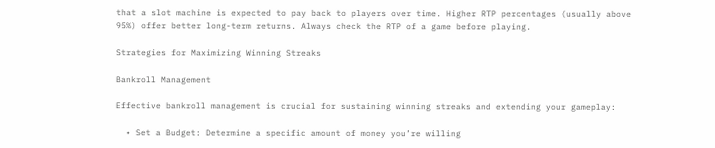that a slot machine is expected to pay back to players over time. Higher RTP percentages (usually above 95%) offer better long-term returns. Always check the RTP of a game before playing.

Strategies for Maximizing Winning Streaks

Bankroll Management

Effective bankroll management is crucial for sustaining winning streaks and extending your gameplay:

  • Set a Budget: Determine a specific amount of money you’re willing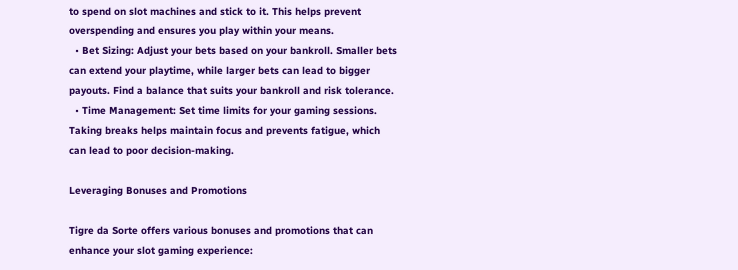to spend on slot machines and stick to it. This helps prevent overspending and ensures you play within your means.
  • Bet Sizing: Adjust your bets based on your bankroll. Smaller bets can extend your playtime, while larger bets can lead to bigger payouts. Find a balance that suits your bankroll and risk tolerance.
  • Time Management: Set time limits for your gaming sessions. Taking breaks helps maintain focus and prevents fatigue, which can lead to poor decision-making.

Leveraging Bonuses and Promotions

Tigre da Sorte offers various bonuses and promotions that can enhance your slot gaming experience: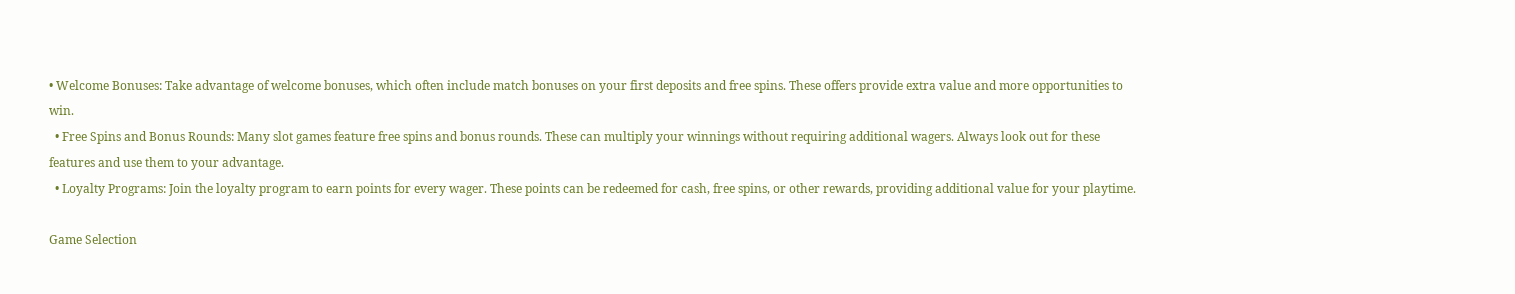• Welcome Bonuses: Take advantage of welcome bonuses, which often include match bonuses on your first deposits and free spins. These offers provide extra value and more opportunities to win.
  • Free Spins and Bonus Rounds: Many slot games feature free spins and bonus rounds. These can multiply your winnings without requiring additional wagers. Always look out for these features and use them to your advantage.
  • Loyalty Programs: Join the loyalty program to earn points for every wager. These points can be redeemed for cash, free spins, or other rewards, providing additional value for your playtime.

Game Selection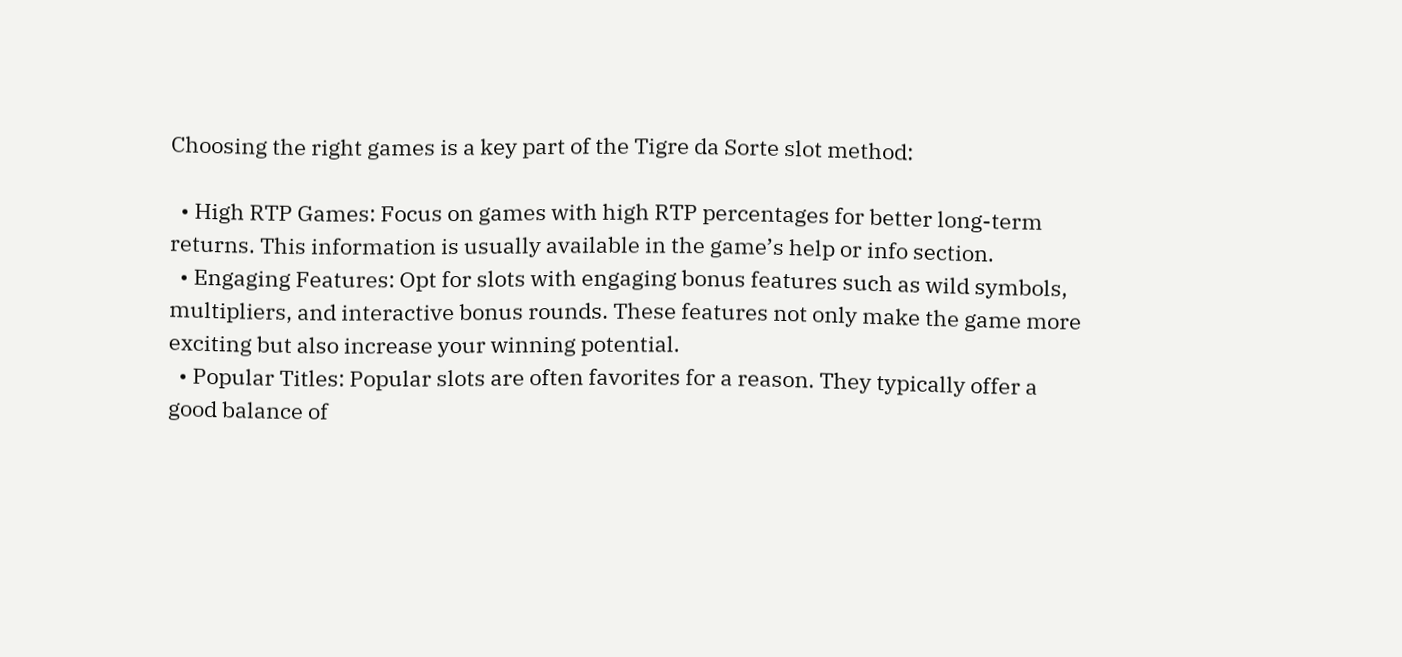Choosing the right games is a key part of the Tigre da Sorte slot method:

  • High RTP Games: Focus on games with high RTP percentages for better long-term returns. This information is usually available in the game’s help or info section.
  • Engaging Features: Opt for slots with engaging bonus features such as wild symbols, multipliers, and interactive bonus rounds. These features not only make the game more exciting but also increase your winning potential.
  • Popular Titles: Popular slots are often favorites for a reason. They typically offer a good balance of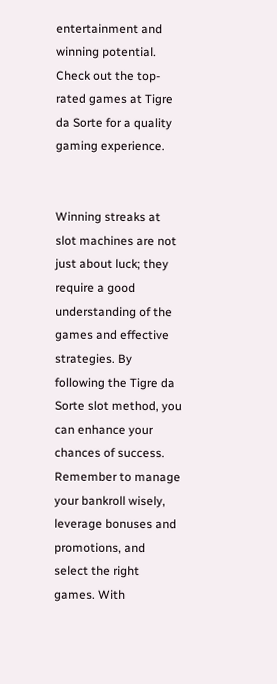entertainment and winning potential. Check out the top-rated games at Tigre da Sorte for a quality gaming experience.


Winning streaks at slot machines are not just about luck; they require a good understanding of the games and effective strategies. By following the Tigre da Sorte slot method, you can enhance your chances of success. Remember to manage your bankroll wisely, leverage bonuses and promotions, and select the right games. With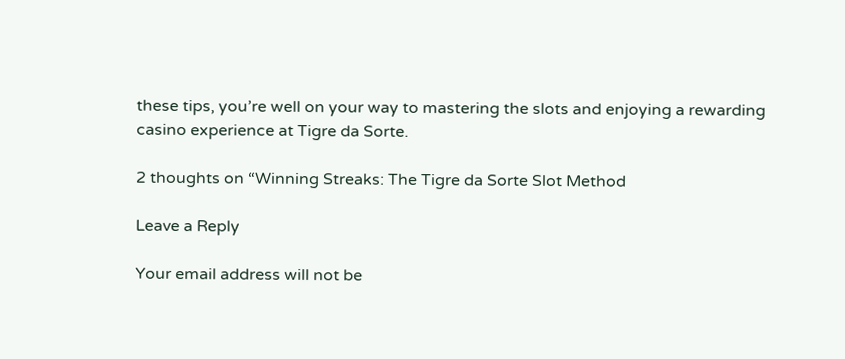these tips, you’re well on your way to mastering the slots and enjoying a rewarding casino experience at Tigre da Sorte.

2 thoughts on “Winning Streaks: The Tigre da Sorte Slot Method

Leave a Reply

Your email address will not be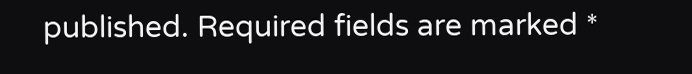published. Required fields are marked *